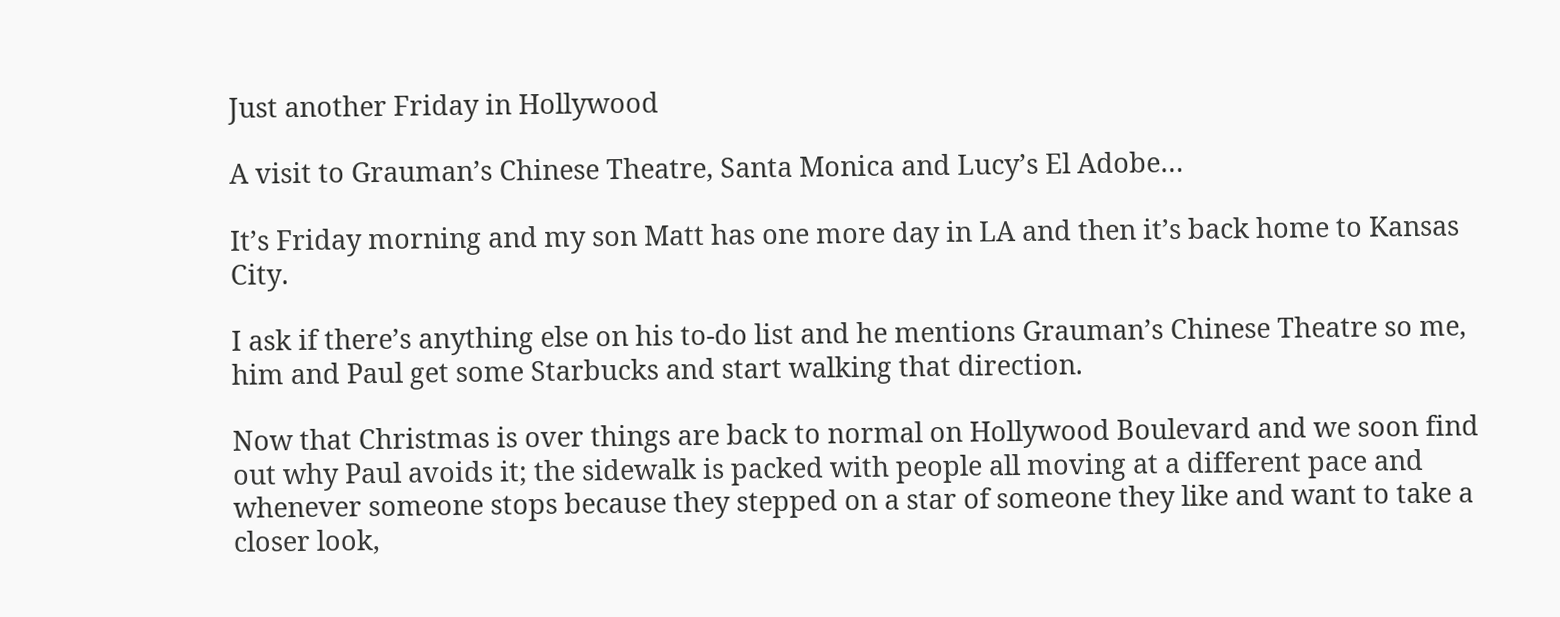Just another Friday in Hollywood

A visit to Grauman’s Chinese Theatre, Santa Monica and Lucy’s El Adobe…

It’s Friday morning and my son Matt has one more day in LA and then it’s back home to Kansas City.

I ask if there’s anything else on his to-do list and he mentions Grauman’s Chinese Theatre so me, him and Paul get some Starbucks and start walking that direction.

Now that Christmas is over things are back to normal on Hollywood Boulevard and we soon find out why Paul avoids it; the sidewalk is packed with people all moving at a different pace and whenever someone stops because they stepped on a star of someone they like and want to take a closer look,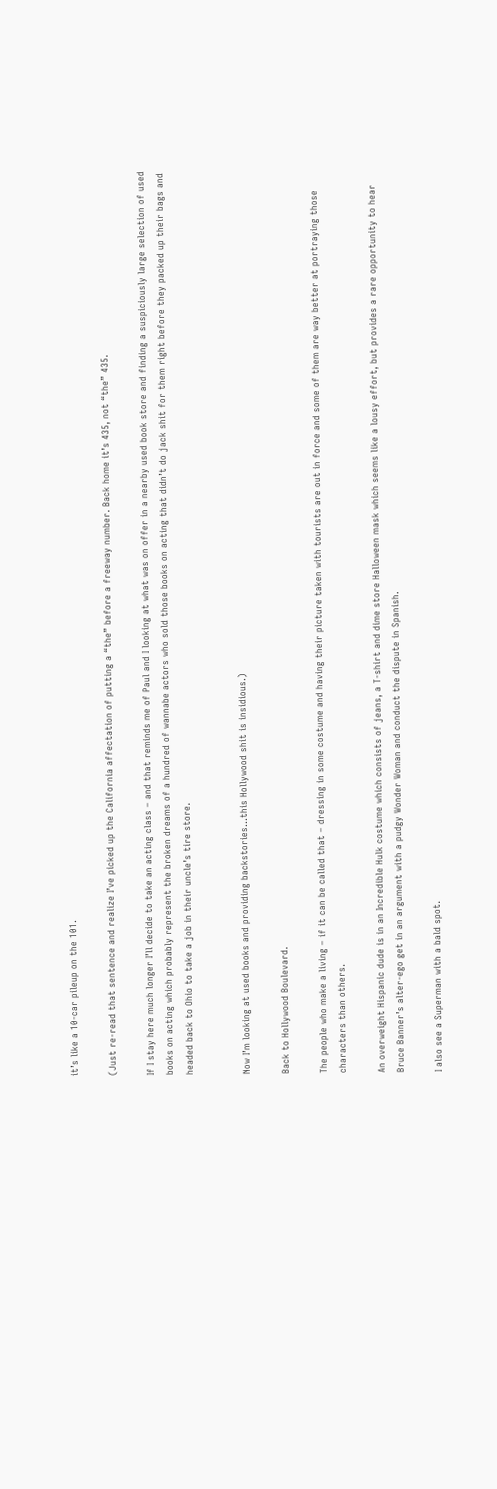it’s like a 10-car pileup on the 101.

(Just re-read that sentence and realize I’ve picked up the California affectation of putting a “the” before a freeway number. Back home it’s 435, not “the” 435.

If I stay here much longer I’ll decide to take an acting class – and that reminds me of Paul and I looking at what was on offer in a nearby used book store and finding a suspiciously large selection of used books on acting which probably represent the broken dreams of a hundred of wannabe actors who sold those books on acting that didn’t do jack shit for them right before they packed up their bags and headed back to Ohio to take a job in their uncle’s tire store.


Now I’m looking at used books and providing backstories…this Hollywood shit is insidious.)

Back to Hollywood Boulevard.

The people who make a living – if it can be called that – dressing in some costume and having their picture taken with tourists are out in force and some of them are way better at portraying those characters than others.

An overweight Hispanic dude is in an Incredible Hulk costume which consists of jeans, a T-shirt and dime store Halloween mask which seems like a lousy effort, but provides a rare opportunity to hear Bruce Banner’s alter-ego get in an argument with a pudgy Wonder Woman and conduct the dispute in Spanish.

I also see a Superman with a bald spot.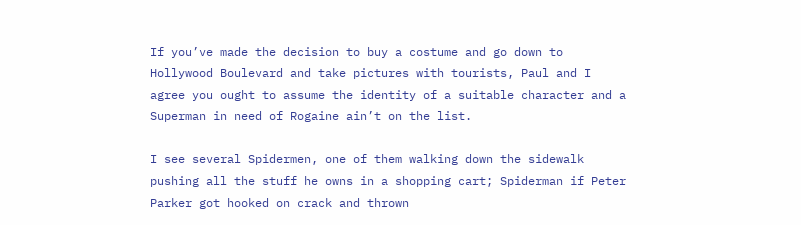If you’ve made the decision to buy a costume and go down to Hollywood Boulevard and take pictures with tourists, Paul and I agree you ought to assume the identity of a suitable character and a Superman in need of Rogaine ain’t on the list.

I see several Spidermen, one of them walking down the sidewalk pushing all the stuff he owns in a shopping cart; Spiderman if Peter Parker got hooked on crack and thrown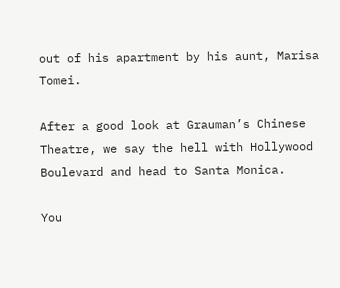out of his apartment by his aunt, Marisa Tomei.

After a good look at Grauman’s Chinese Theatre, we say the hell with Hollywood Boulevard and head to Santa Monica.

You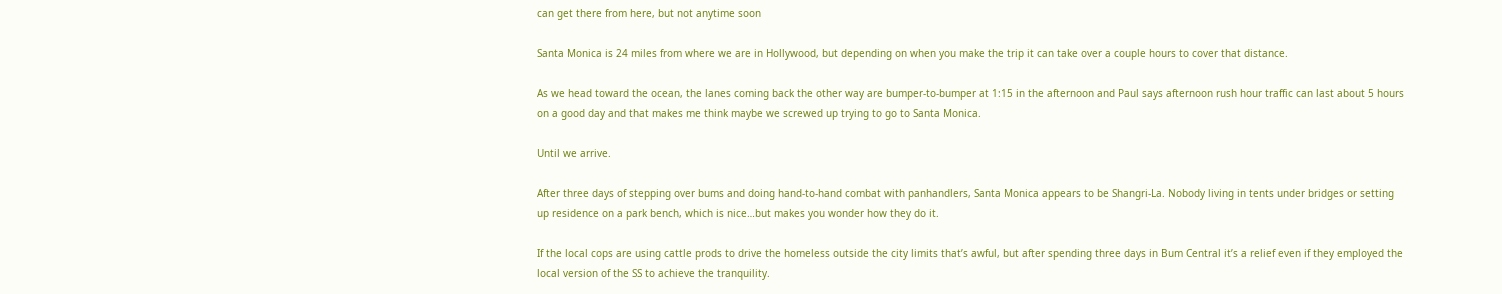can get there from here, but not anytime soon

Santa Monica is 24 miles from where we are in Hollywood, but depending on when you make the trip it can take over a couple hours to cover that distance.

As we head toward the ocean, the lanes coming back the other way are bumper-to-bumper at 1:15 in the afternoon and Paul says afternoon rush hour traffic can last about 5 hours on a good day and that makes me think maybe we screwed up trying to go to Santa Monica.

Until we arrive.

After three days of stepping over bums and doing hand-to-hand combat with panhandlers, Santa Monica appears to be Shangri-La. Nobody living in tents under bridges or setting up residence on a park bench, which is nice…but makes you wonder how they do it.

If the local cops are using cattle prods to drive the homeless outside the city limits that’s awful, but after spending three days in Bum Central it’s a relief even if they employed the local version of the SS to achieve the tranquility.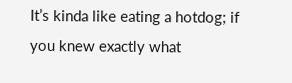It’s kinda like eating a hotdog; if you knew exactly what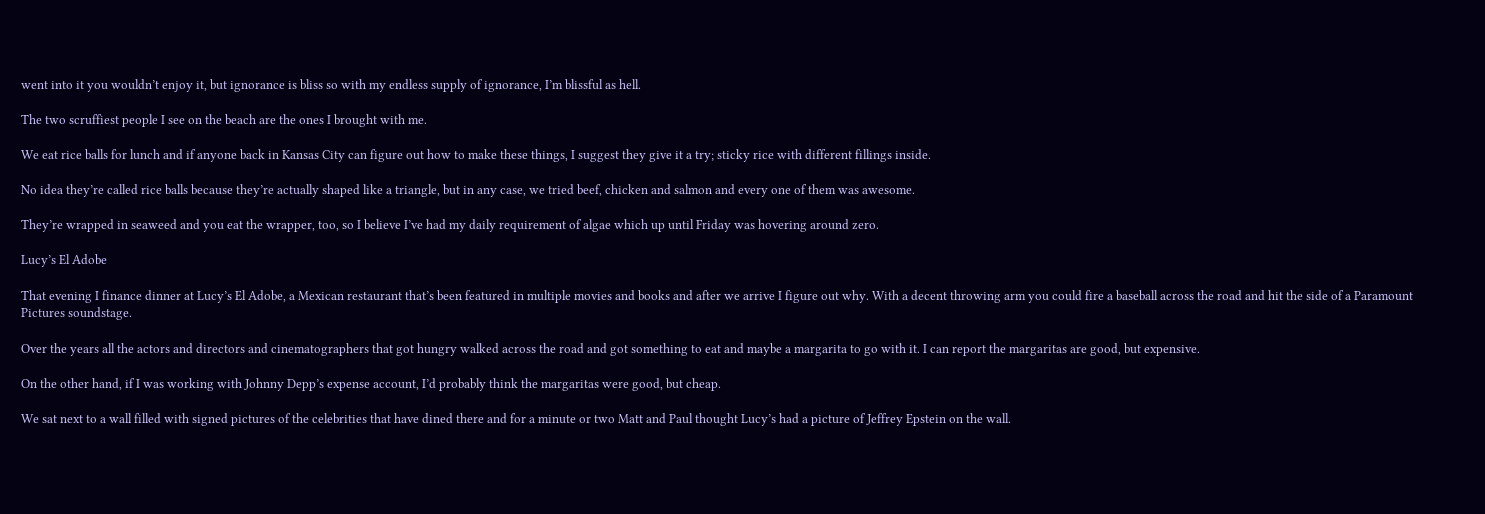went into it you wouldn’t enjoy it, but ignorance is bliss so with my endless supply of ignorance, I’m blissful as hell.

The two scruffiest people I see on the beach are the ones I brought with me.

We eat rice balls for lunch and if anyone back in Kansas City can figure out how to make these things, I suggest they give it a try; sticky rice with different fillings inside.

No idea they’re called rice balls because they’re actually shaped like a triangle, but in any case, we tried beef, chicken and salmon and every one of them was awesome.

They’re wrapped in seaweed and you eat the wrapper, too, so I believe I’ve had my daily requirement of algae which up until Friday was hovering around zero.

Lucy’s El Adobe

That evening I finance dinner at Lucy’s El Adobe, a Mexican restaurant that’s been featured in multiple movies and books and after we arrive I figure out why. With a decent throwing arm you could fire a baseball across the road and hit the side of a Paramount Pictures soundstage.

Over the years all the actors and directors and cinematographers that got hungry walked across the road and got something to eat and maybe a margarita to go with it. I can report the margaritas are good, but expensive.

On the other hand, if I was working with Johnny Depp’s expense account, I’d probably think the margaritas were good, but cheap.

We sat next to a wall filled with signed pictures of the celebrities that have dined there and for a minute or two Matt and Paul thought Lucy’s had a picture of Jeffrey Epstein on the wall.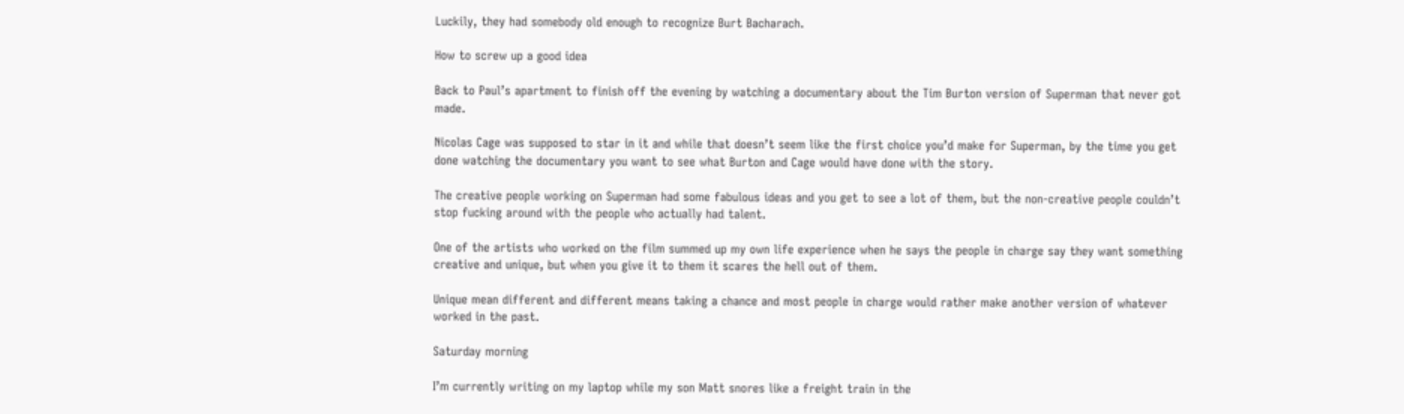Luckily, they had somebody old enough to recognize Burt Bacharach.

How to screw up a good idea

Back to Paul’s apartment to finish off the evening by watching a documentary about the Tim Burton version of Superman that never got made.

Nicolas Cage was supposed to star in it and while that doesn’t seem like the first choice you’d make for Superman, by the time you get done watching the documentary you want to see what Burton and Cage would have done with the story.

The creative people working on Superman had some fabulous ideas and you get to see a lot of them, but the non-creative people couldn’t stop fucking around with the people who actually had talent.

One of the artists who worked on the film summed up my own life experience when he says the people in charge say they want something creative and unique, but when you give it to them it scares the hell out of them.

Unique mean different and different means taking a chance and most people in charge would rather make another version of whatever worked in the past.

Saturday morning

I’m currently writing on my laptop while my son Matt snores like a freight train in the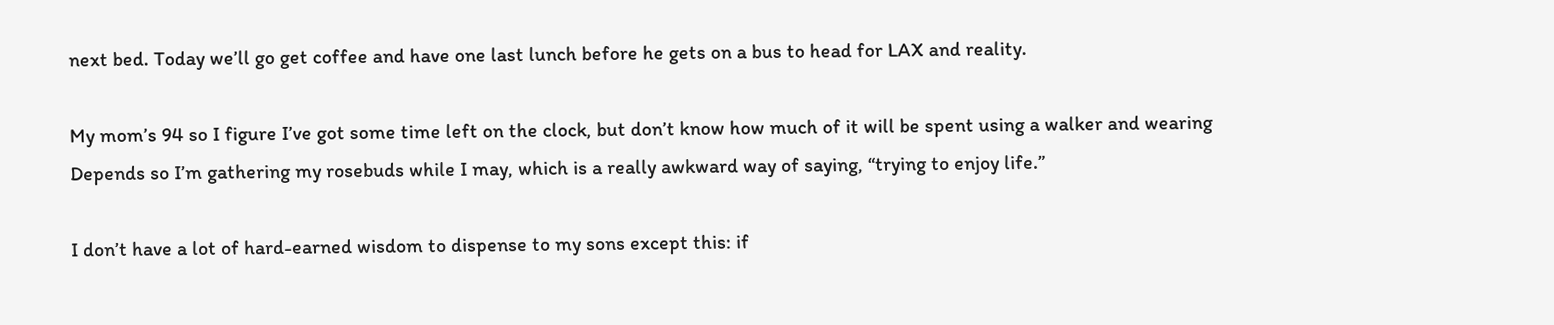next bed. Today we’ll go get coffee and have one last lunch before he gets on a bus to head for LAX and reality.

My mom’s 94 so I figure I’ve got some time left on the clock, but don’t know how much of it will be spent using a walker and wearing Depends so I’m gathering my rosebuds while I may, which is a really awkward way of saying, “trying to enjoy life.”

I don’t have a lot of hard-earned wisdom to dispense to my sons except this: if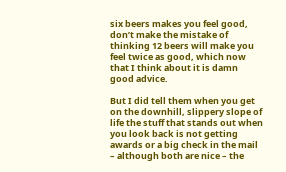six beers makes you feel good, don’t make the mistake of thinking 12 beers will make you feel twice as good, which now that I think about it is damn good advice.

But I did tell them when you get on the downhill, slippery slope of life the stuff that stands out when you look back is not getting awards or a big check in the mail – although both are nice – the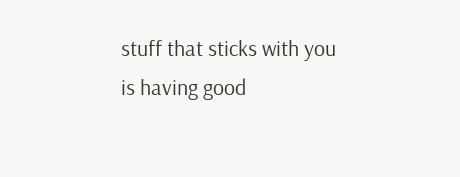stuff that sticks with you is having good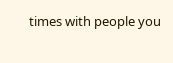times with people you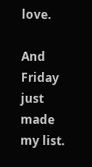love.

And Friday just made my list.